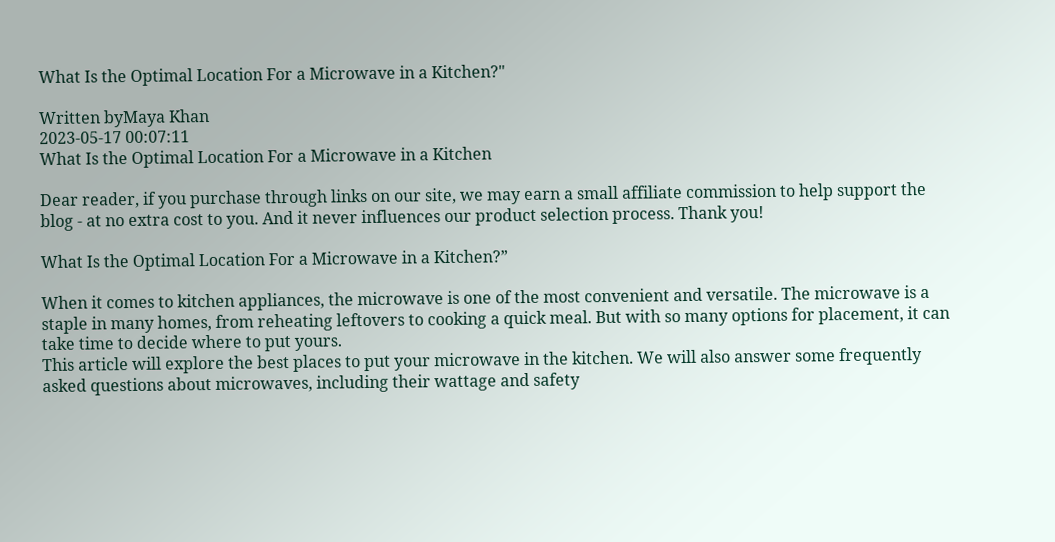What Is the Optimal Location For a Microwave in a Kitchen?"

Written byMaya Khan
2023-05-17 00:07:11
What Is the Optimal Location For a Microwave in a Kitchen

Dear reader, if you purchase through links on our site, we may earn a small affiliate commission to help support the blog - at no extra cost to you. And it never influences our product selection process. Thank you!

What Is the Optimal Location For a Microwave in a Kitchen?”

When it comes to kitchen appliances, the microwave is one of the most convenient and versatile. The microwave is a staple in many homes, from reheating leftovers to cooking a quick meal. But with so many options for placement, it can take time to decide where to put yours.
This article will explore the best places to put your microwave in the kitchen. We will also answer some frequently asked questions about microwaves, including their wattage and safety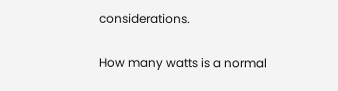considerations.

How many watts is a normal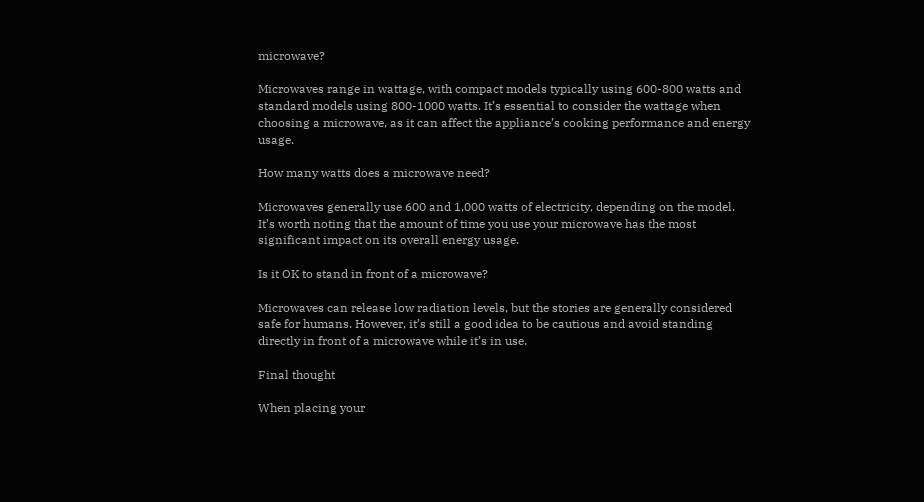microwave?

Microwaves range in wattage, with compact models typically using 600-800 watts and standard models using 800-1000 watts. It’s essential to consider the wattage when choosing a microwave, as it can affect the appliance’s cooking performance and energy usage.

How many watts does a microwave need?

Microwaves generally use 600 and 1,000 watts of electricity, depending on the model. It’s worth noting that the amount of time you use your microwave has the most significant impact on its overall energy usage.

Is it OK to stand in front of a microwave?

Microwaves can release low radiation levels, but the stories are generally considered safe for humans. However, it’s still a good idea to be cautious and avoid standing directly in front of a microwave while it’s in use.

Final thought

When placing your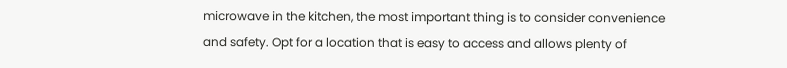microwave in the kitchen, the most important thing is to consider convenience and safety. Opt for a location that is easy to access and allows plenty of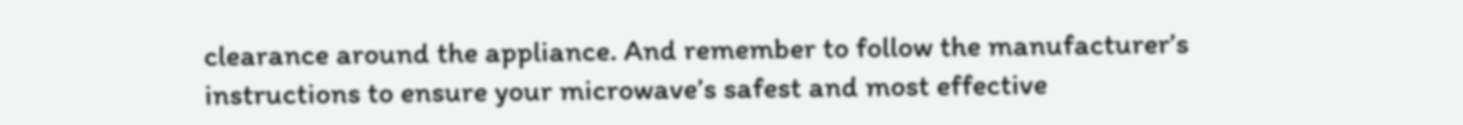clearance around the appliance. And remember to follow the manufacturer’s instructions to ensure your microwave’s safest and most effective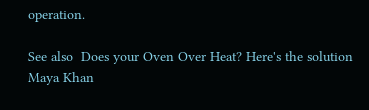operation.

See also  Does your Oven Over Heat? Here's the solution
Maya Khan